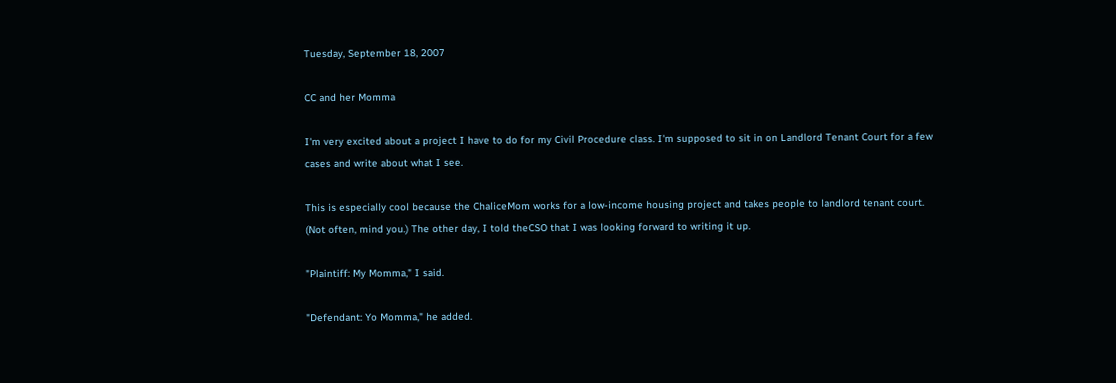Tuesday, September 18, 2007

CC and her Momma

I'm very excited about a project I have to do for my Civil Procedure class. I'm supposed to sit in on Landlord Tenant Court for a few cases and write about what I see.

This is especially cool because the ChaliceMom works for a low-income housing project and takes people to landlord tenant court. (Not often, mind you.) The other day, I told theCSO that I was looking forward to writing it up.

"Plaintiff: My Momma," I said.

"Defendant: Yo Momma," he added.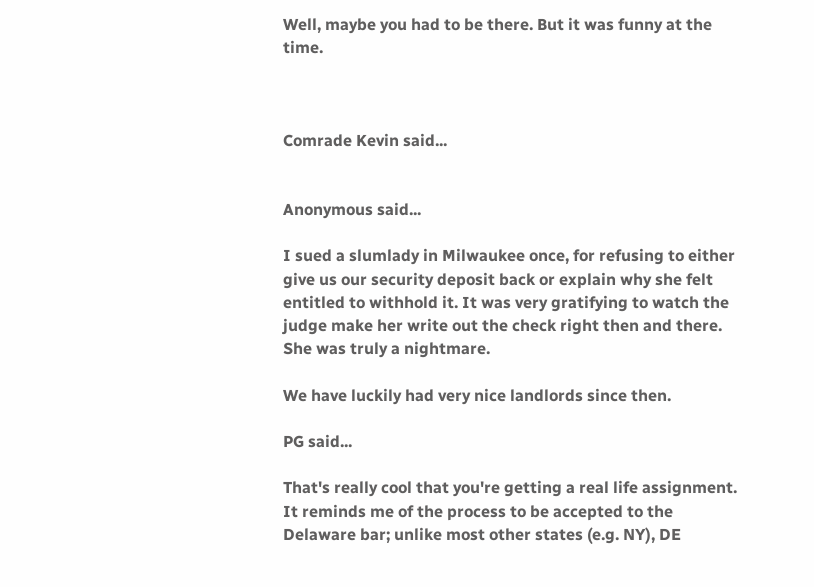Well, maybe you had to be there. But it was funny at the time.



Comrade Kevin said...


Anonymous said...

I sued a slumlady in Milwaukee once, for refusing to either give us our security deposit back or explain why she felt entitled to withhold it. It was very gratifying to watch the judge make her write out the check right then and there. She was truly a nightmare.

We have luckily had very nice landlords since then.

PG said...

That's really cool that you're getting a real life assignment. It reminds me of the process to be accepted to the Delaware bar; unlike most other states (e.g. NY), DE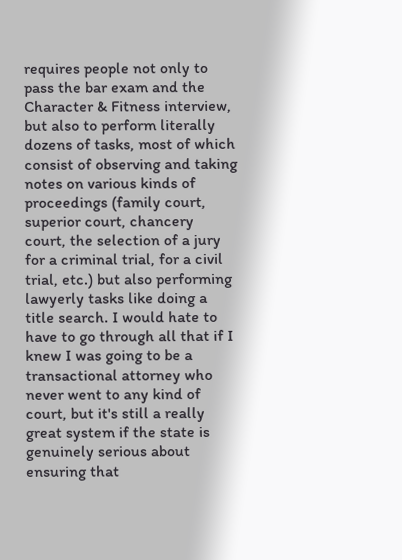requires people not only to pass the bar exam and the Character & Fitness interview, but also to perform literally dozens of tasks, most of which consist of observing and taking notes on various kinds of proceedings (family court, superior court, chancery court, the selection of a jury for a criminal trial, for a civil trial, etc.) but also performing lawyerly tasks like doing a title search. I would hate to have to go through all that if I knew I was going to be a transactional attorney who never went to any kind of court, but it's still a really great system if the state is genuinely serious about ensuring that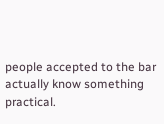people accepted to the bar actually know something practical.